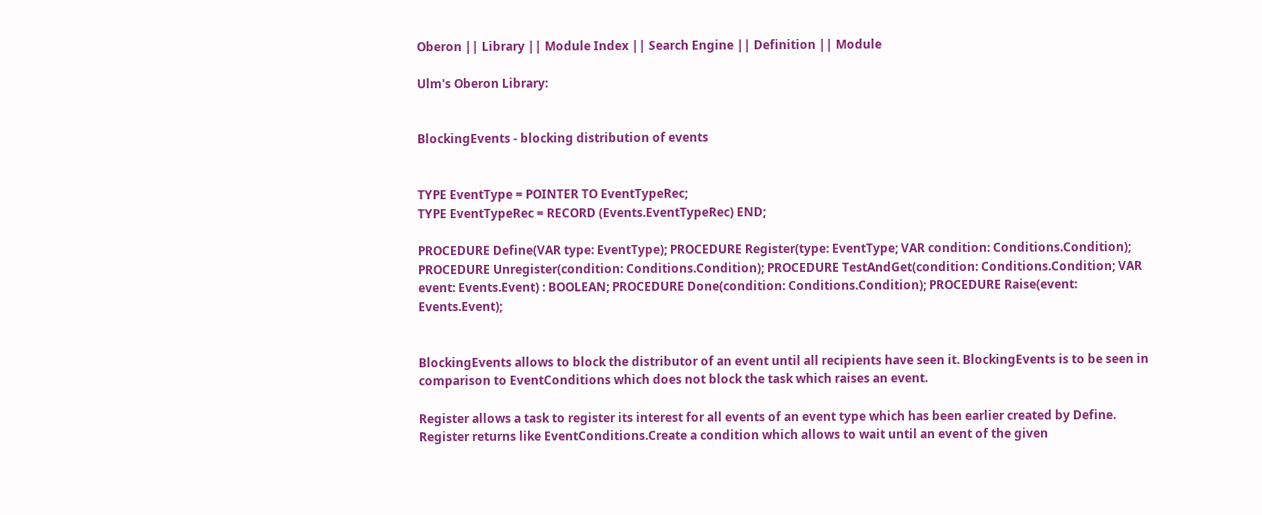Oberon || Library || Module Index || Search Engine || Definition || Module

Ulm's Oberon Library:


BlockingEvents - blocking distribution of events


TYPE EventType = POINTER TO EventTypeRec;
TYPE EventTypeRec = RECORD (Events.EventTypeRec) END;

PROCEDURE Define(VAR type: EventType); PROCEDURE Register(type: EventType; VAR condition: Conditions.Condition); PROCEDURE Unregister(condition: Conditions.Condition); PROCEDURE TestAndGet(condition: Conditions.Condition; VAR event: Events.Event) : BOOLEAN; PROCEDURE Done(condition: Conditions.Condition); PROCEDURE Raise(event: Events.Event);


BlockingEvents allows to block the distributor of an event until all recipients have seen it. BlockingEvents is to be seen in comparison to EventConditions which does not block the task which raises an event.

Register allows a task to register its interest for all events of an event type which has been earlier created by Define. Register returns like EventConditions.Create a condition which allows to wait until an event of the given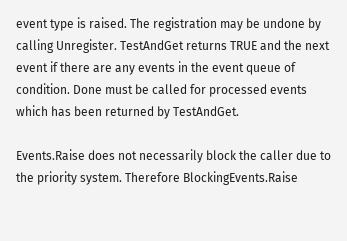event type is raised. The registration may be undone by calling Unregister. TestAndGet returns TRUE and the next event if there are any events in the event queue of condition. Done must be called for processed events which has been returned by TestAndGet.

Events.Raise does not necessarily block the caller due to the priority system. Therefore BlockingEvents.Raise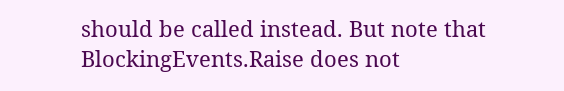should be called instead. But note that BlockingEvents.Raise does not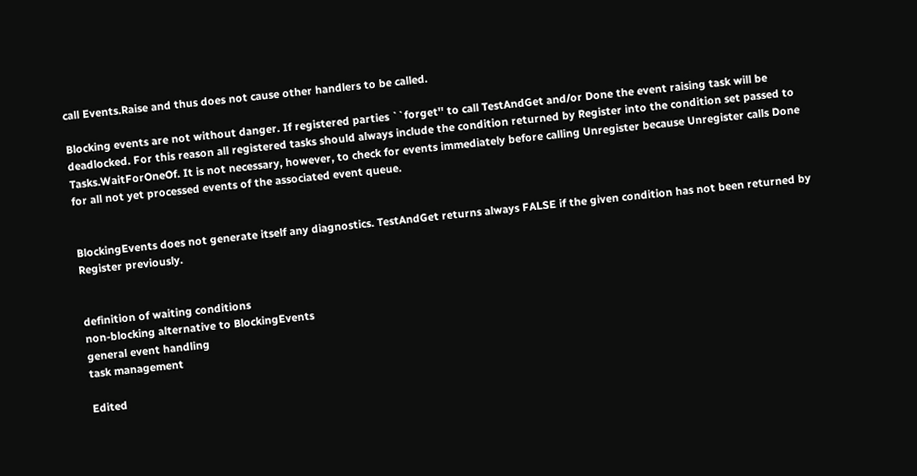call Events.Raise and thus does not cause other handlers to be called.

Blocking events are not without danger. If registered parties ``forget'' to call TestAndGet and/or Done the event raising task will be deadlocked. For this reason all registered tasks should always include the condition returned by Register into the condition set passed to Tasks.WaitForOneOf. It is not necessary, however, to check for events immediately before calling Unregister because Unregister calls Done for all not yet processed events of the associated event queue.


BlockingEvents does not generate itself any diagnostics. TestAndGet returns always FALSE if the given condition has not been returned by Register previously.


definition of waiting conditions
non-blocking alternative to BlockingEvents
general event handling
task management

Edited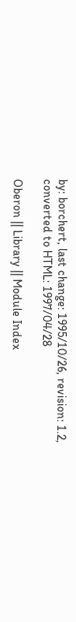by: borchert, last change: 1995/10/26, revision: 1.2, converted to HTML: 1997/04/28

Oberon || Library || Module Index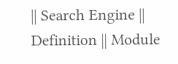|| Search Engine || Definition || Module